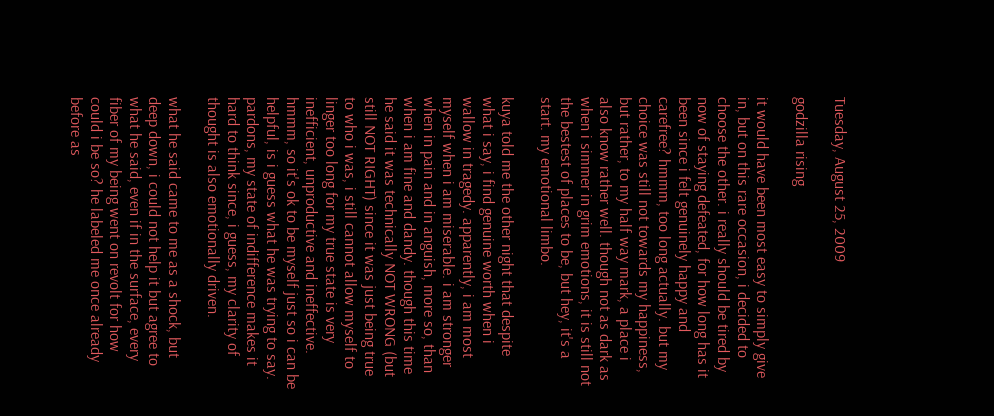Tuesday, August 25, 2009

godzilla rising

it would have been most easy to simply give in, but on this rare occasion, i decided to choose the other. i really should be tired by now of staying defeated, for how long has it been since i felt genuinely happy and carefree? hmmm, too long actually. but my choice was still not towards my happiness, but rather, to my half way mark, a place i also know rather well. though not as dark as when i simmer in grim emotions, it is still not the bestest of places to be, but hey, it's a start. my emotional limbo.

kuya told me the other night that despite what i say, i find genuine worth when i wallow in tragedy. apparently, i am most myself when i am miserable. i am stronger when in pain and in anguish, more so, than when i am fine and dandy. though this time he said it was technically NOT WRONG (but still NOT RIGHT) since it was just being true to who i was, i still cannot allow myself to linger too long for my true state is very inefficient, unproductive and ineffective. hmmm, so it's ok to be myself just so i can be helpful, is i guess what he was trying to say. pardons, my state of indifference makes it hard to think since, i guess, my clarity of thought is also emotionally driven.

what he said came to me as a shock, but deep down, i could not help it but agree to what he said, even if in the surface, every fiber of my being went on revolt for how could i be so? he labeled me once already before as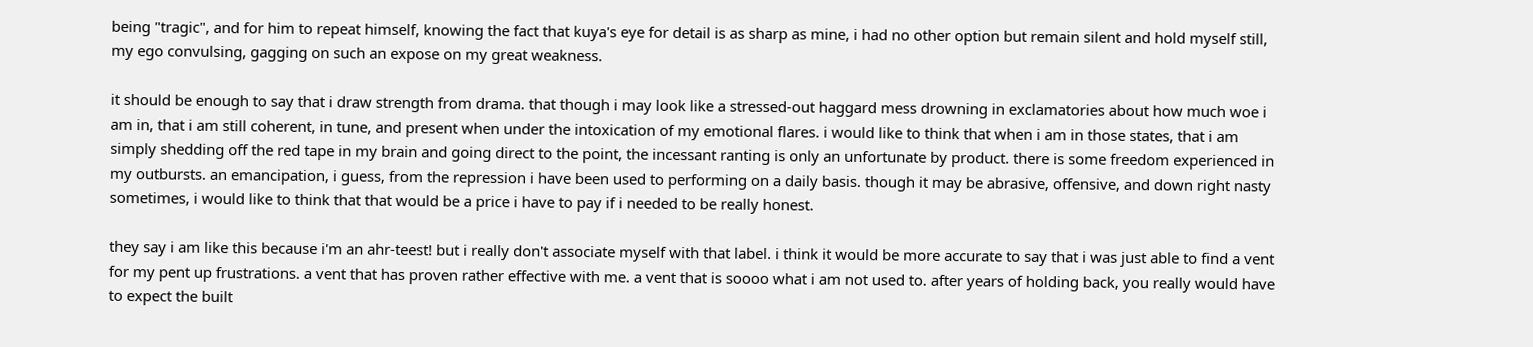being "tragic", and for him to repeat himself, knowing the fact that kuya's eye for detail is as sharp as mine, i had no other option but remain silent and hold myself still, my ego convulsing, gagging on such an expose on my great weakness.

it should be enough to say that i draw strength from drama. that though i may look like a stressed-out haggard mess drowning in exclamatories about how much woe i am in, that i am still coherent, in tune, and present when under the intoxication of my emotional flares. i would like to think that when i am in those states, that i am simply shedding off the red tape in my brain and going direct to the point, the incessant ranting is only an unfortunate by product. there is some freedom experienced in my outbursts. an emancipation, i guess, from the repression i have been used to performing on a daily basis. though it may be abrasive, offensive, and down right nasty sometimes, i would like to think that that would be a price i have to pay if i needed to be really honest.

they say i am like this because i'm an ahr-teest! but i really don't associate myself with that label. i think it would be more accurate to say that i was just able to find a vent for my pent up frustrations. a vent that has proven rather effective with me. a vent that is soooo what i am not used to. after years of holding back, you really would have to expect the built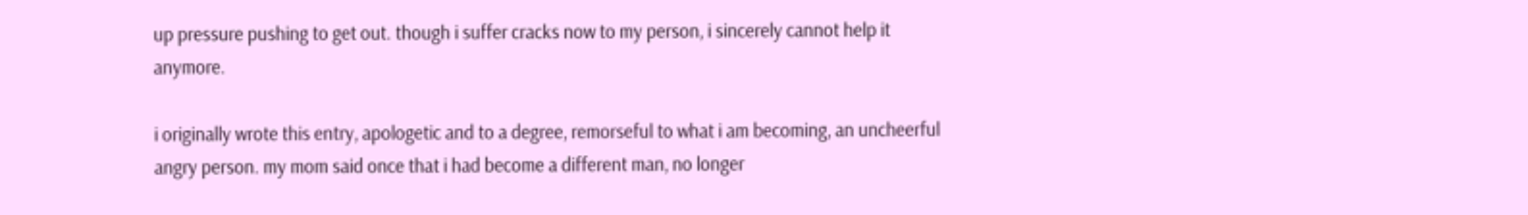up pressure pushing to get out. though i suffer cracks now to my person, i sincerely cannot help it anymore.

i originally wrote this entry, apologetic and to a degree, remorseful to what i am becoming, an uncheerful angry person. my mom said once that i had become a different man, no longer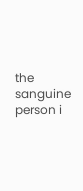the sanguine person i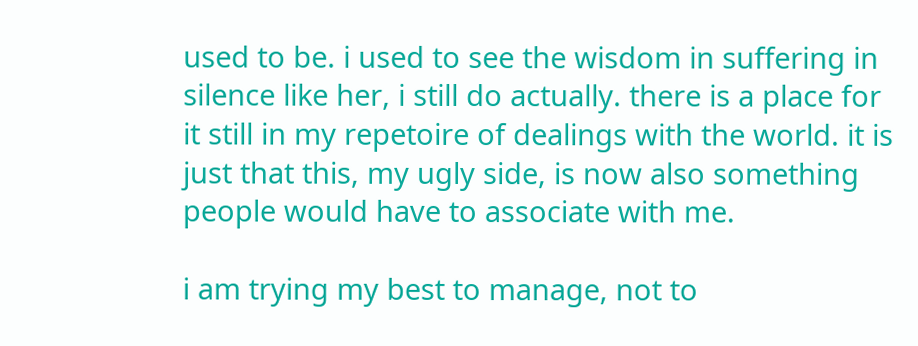used to be. i used to see the wisdom in suffering in silence like her, i still do actually. there is a place for it still in my repetoire of dealings with the world. it is just that this, my ugly side, is now also something people would have to associate with me.

i am trying my best to manage, not to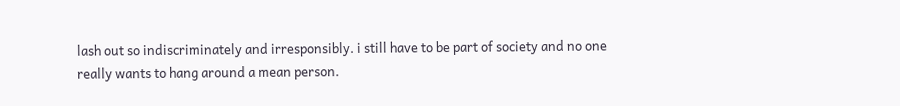lash out so indiscriminately and irresponsibly. i still have to be part of society and no one really wants to hang around a mean person.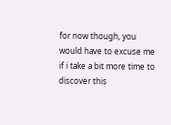for now though, you would have to excuse me if i take a bit more time to discover this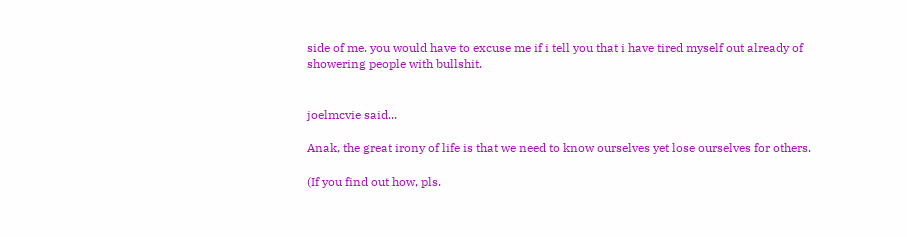side of me. you would have to excuse me if i tell you that i have tired myself out already of showering people with bullshit.


joelmcvie said...

Anak, the great irony of life is that we need to know ourselves yet lose ourselves for others.

(If you find out how, pls.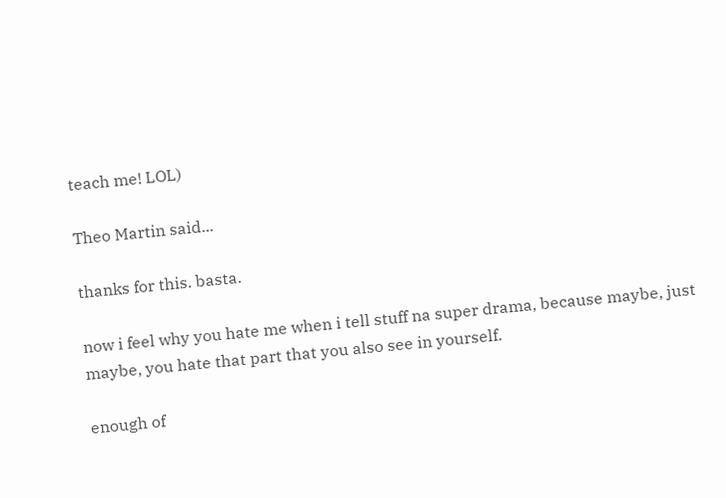teach me! LOL)

Theo Martin said...

thanks for this. basta.

now i feel why you hate me when i tell stuff na super drama, because maybe, just maybe, you hate that part that you also see in yourself.

enough of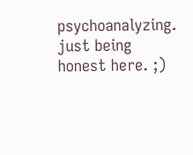psychoanalyzing. just being honest here. ;)